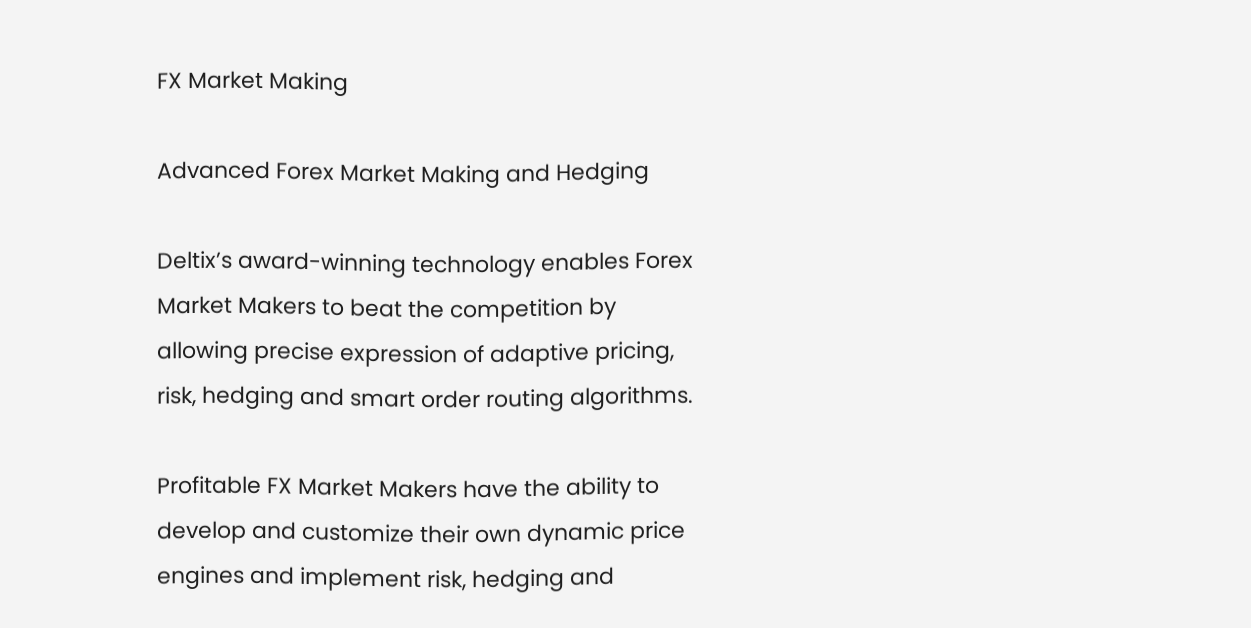FX Market Making

Advanced Forex Market Making and Hedging

Deltix’s award-winning technology enables Forex Market Makers to beat the competition by allowing precise expression of adaptive pricing, risk, hedging and smart order routing algorithms.

Profitable FX Market Makers have the ability to develop and customize their own dynamic price engines and implement risk, hedging and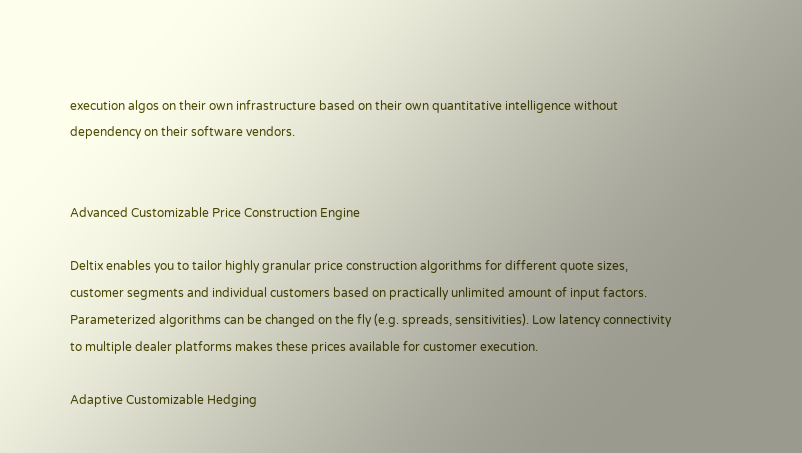execution algos on their own infrastructure based on their own quantitative intelligence without dependency on their software vendors.


Advanced Customizable Price Construction Engine

Deltix enables you to tailor highly granular price construction algorithms for different quote sizes, customer segments and individual customers based on practically unlimited amount of input factors. Parameterized algorithms can be changed on the fly (e.g. spreads, sensitivities). Low latency connectivity to multiple dealer platforms makes these prices available for customer execution.

Adaptive Customizable Hedging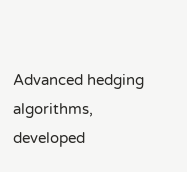Advanced hedging algorithms, developed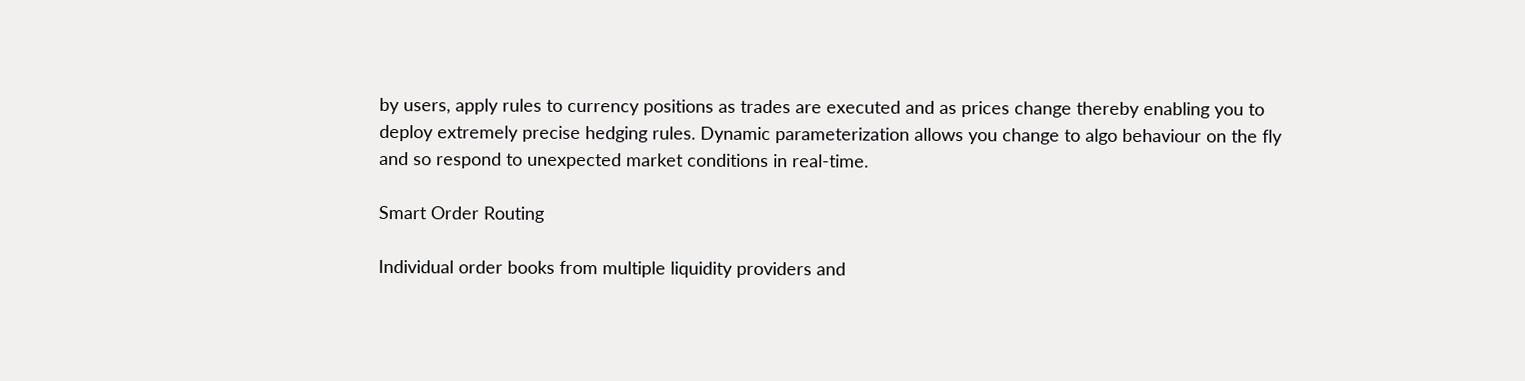by users, apply rules to currency positions as trades are executed and as prices change thereby enabling you to deploy extremely precise hedging rules. Dynamic parameterization allows you change to algo behaviour on the fly and so respond to unexpected market conditions in real-time.

Smart Order Routing

Individual order books from multiple liquidity providers and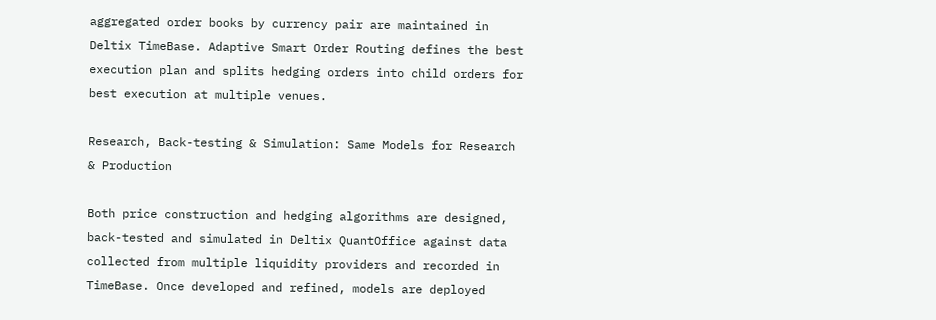aggregated order books by currency pair are maintained in Deltix TimeBase. Adaptive Smart Order Routing defines the best execution plan and splits hedging orders into child orders for best execution at multiple venues.

Research, Back-testing & Simulation: Same Models for Research & Production

Both price construction and hedging algorithms are designed, back-tested and simulated in Deltix QuantOffice against data collected from multiple liquidity providers and recorded in TimeBase. Once developed and refined, models are deployed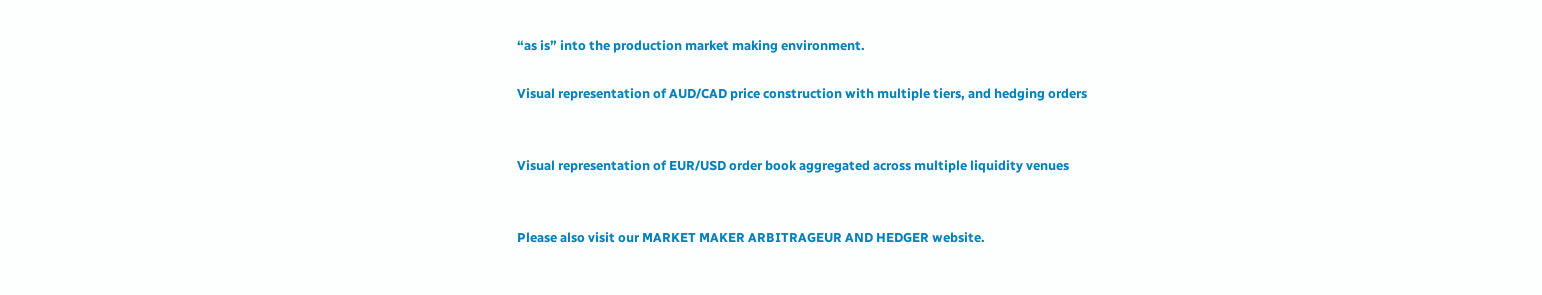“as is” into the production market making environment.

Visual representation of AUD/CAD price construction with multiple tiers, and hedging orders


Visual representation of EUR/USD order book aggregated across multiple liquidity venues


Please also visit our MARKET MAKER ARBITRAGEUR AND HEDGER website.